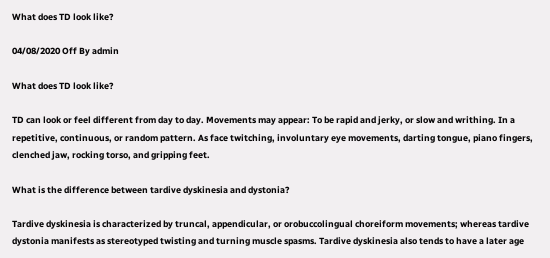What does TD look like?

04/08/2020 Off By admin

What does TD look like?

TD can look or feel different from day to day. Movements may appear: To be rapid and jerky, or slow and writhing. In a repetitive, continuous, or random pattern. As face twitching, involuntary eye movements, darting tongue, piano fingers, clenched jaw, rocking torso, and gripping feet.

What is the difference between tardive dyskinesia and dystonia?

Tardive dyskinesia is characterized by truncal, appendicular, or orobuccolingual choreiform movements; whereas tardive dystonia manifests as stereotyped twisting and turning muscle spasms. Tardive dyskinesia also tends to have a later age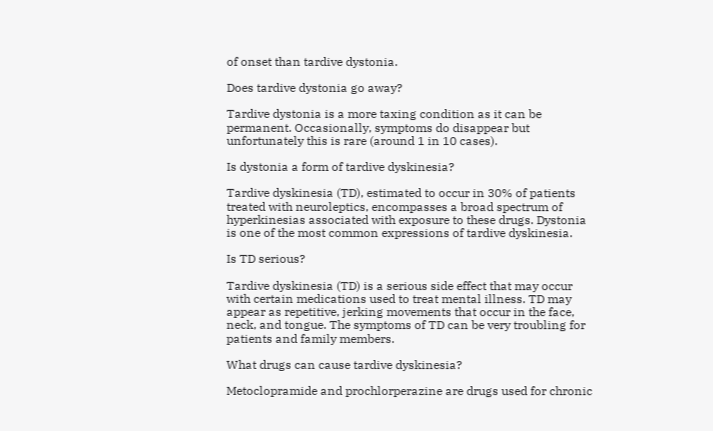of onset than tardive dystonia.

Does tardive dystonia go away?

Tardive dystonia is a more taxing condition as it can be permanent. Occasionally, symptoms do disappear but unfortunately this is rare (around 1 in 10 cases).

Is dystonia a form of tardive dyskinesia?

Tardive dyskinesia (TD), estimated to occur in 30% of patients treated with neuroleptics, encompasses a broad spectrum of hyperkinesias associated with exposure to these drugs. Dystonia is one of the most common expressions of tardive dyskinesia.

Is TD serious?

Tardive dyskinesia (TD) is a serious side effect that may occur with certain medications used to treat mental illness. TD may appear as repetitive, jerking movements that occur in the face, neck, and tongue. The symptoms of TD can be very troubling for patients and family members.

What drugs can cause tardive dyskinesia?

Metoclopramide and prochlorperazine are drugs used for chronic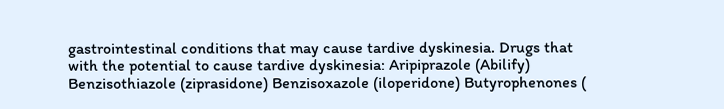gastrointestinal conditions that may cause tardive dyskinesia. Drugs that with the potential to cause tardive dyskinesia: Aripiprazole (Abilify) Benzisothiazole (ziprasidone) Benzisoxazole (iloperidone) Butyrophenones (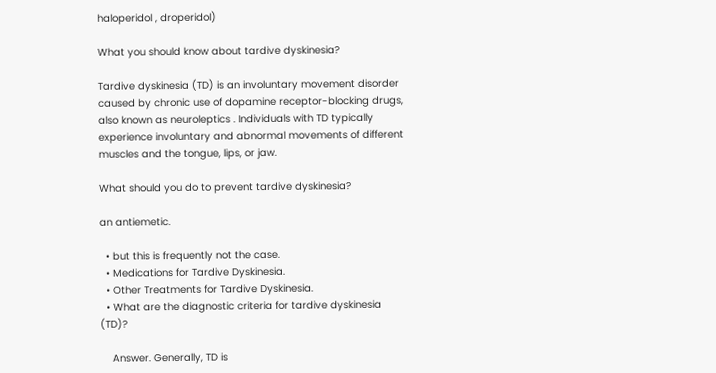haloperidol , droperidol)

What you should know about tardive dyskinesia?

Tardive dyskinesia (TD) is an involuntary movement disorder caused by chronic use of dopamine receptor-blocking drugs, also known as neuroleptics . Individuals with TD typically experience involuntary and abnormal movements of different muscles and the tongue, lips, or jaw.

What should you do to prevent tardive dyskinesia?

an antiemetic.

  • but this is frequently not the case.
  • Medications for Tardive Dyskinesia.
  • Other Treatments for Tardive Dyskinesia.
  • What are the diagnostic criteria for tardive dyskinesia (TD)?

    Answer. Generally, TD is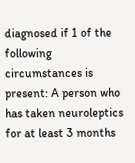diagnosed if 1 of the following circumstances is present: A person who has taken neuroleptics for at least 3 months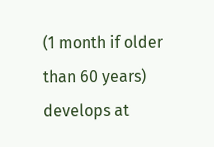(1 month if older than 60 years) develops at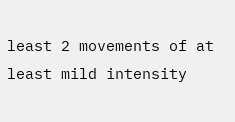least 2 movements of at least mild intensity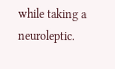while taking a neuroleptic.